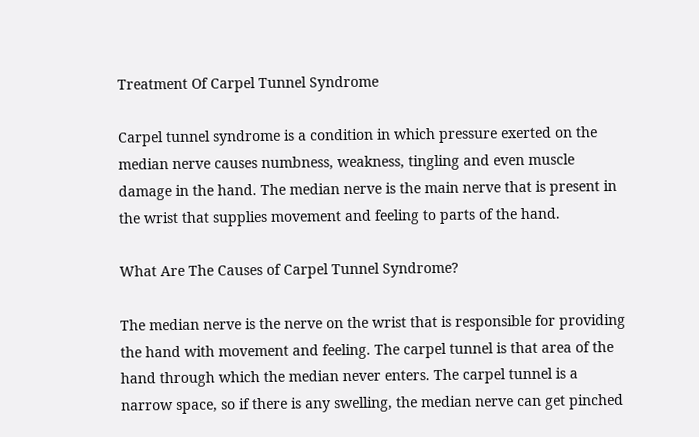Treatment Of Carpel Tunnel Syndrome

Carpel tunnel syndrome is a condition in which pressure exerted on the median nerve causes numbness, weakness, tingling and even muscle damage in the hand. The median nerve is the main nerve that is present in the wrist that supplies movement and feeling to parts of the hand.

What Are The Causes of Carpel Tunnel Syndrome?

The median nerve is the nerve on the wrist that is responsible for providing the hand with movement and feeling. The carpel tunnel is that area of the hand through which the median never enters. The carpel tunnel is a narrow space, so if there is any swelling, the median nerve can get pinched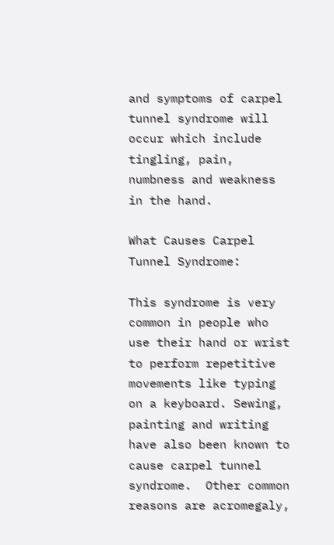and symptoms of carpel tunnel syndrome will occur which include tingling, pain, numbness and weakness in the hand.

What Causes Carpel Tunnel Syndrome:

This syndrome is very common in people who use their hand or wrist to perform repetitive movements like typing on a keyboard. Sewing, painting and writing have also been known to cause carpel tunnel syndrome.  Other common reasons are acromegaly,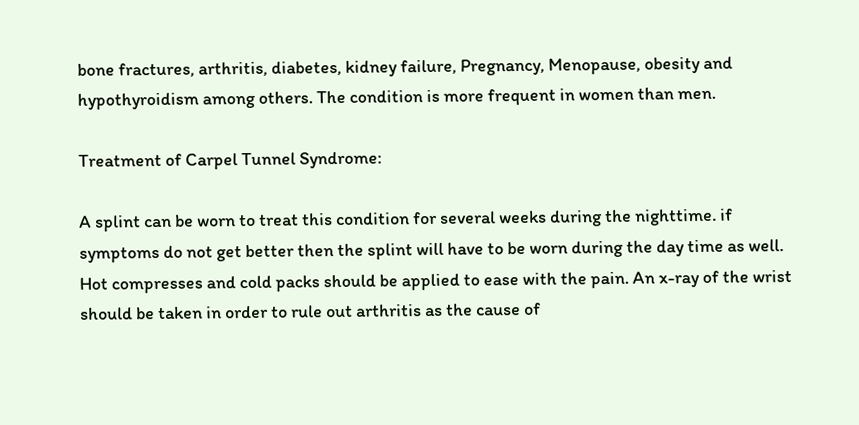bone fractures, arthritis, diabetes, kidney failure, Pregnancy, Menopause, obesity and hypothyroidism among others. The condition is more frequent in women than men.

Treatment of Carpel Tunnel Syndrome:

A splint can be worn to treat this condition for several weeks during the nighttime. if symptoms do not get better then the splint will have to be worn during the day time as well. Hot compresses and cold packs should be applied to ease with the pain. An x-ray of the wrist should be taken in order to rule out arthritis as the cause of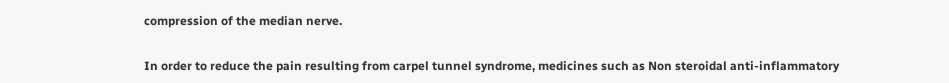compression of the median nerve.


In order to reduce the pain resulting from carpel tunnel syndrome, medicines such as Non steroidal anti-inflammatory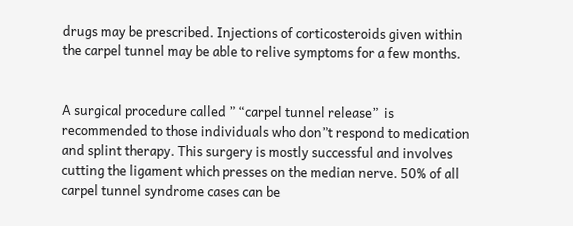drugs may be prescribed. Injections of corticosteroids given within the carpel tunnel may be able to relive symptoms for a few months.


A surgical procedure called ” “carpel tunnel release”  is recommended to those individuals who don”t respond to medication and splint therapy. This surgery is mostly successful and involves cutting the ligament which presses on the median nerve. 50% of all carpel tunnel syndrome cases can be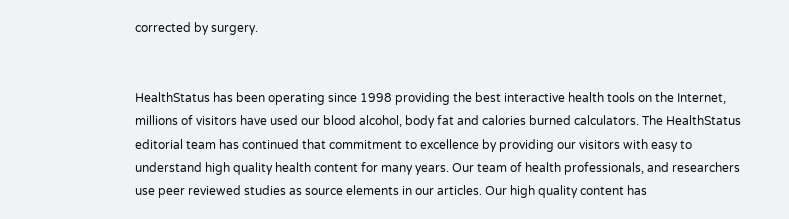corrected by surgery.


HealthStatus has been operating since 1998 providing the best interactive health tools on the Internet, millions of visitors have used our blood alcohol, body fat and calories burned calculators. The HealthStatus editorial team has continued that commitment to excellence by providing our visitors with easy to understand high quality health content for many years. Our team of health professionals, and researchers use peer reviewed studies as source elements in our articles. Our high quality content has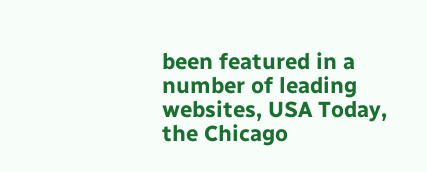been featured in a number of leading websites, USA Today, the Chicago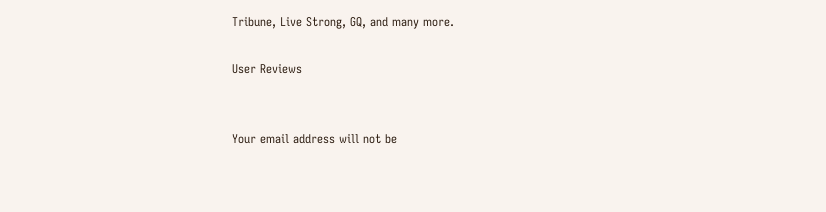Tribune, Live Strong, GQ, and many more.

User Reviews


Your email address will not be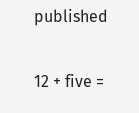published

12 + five =